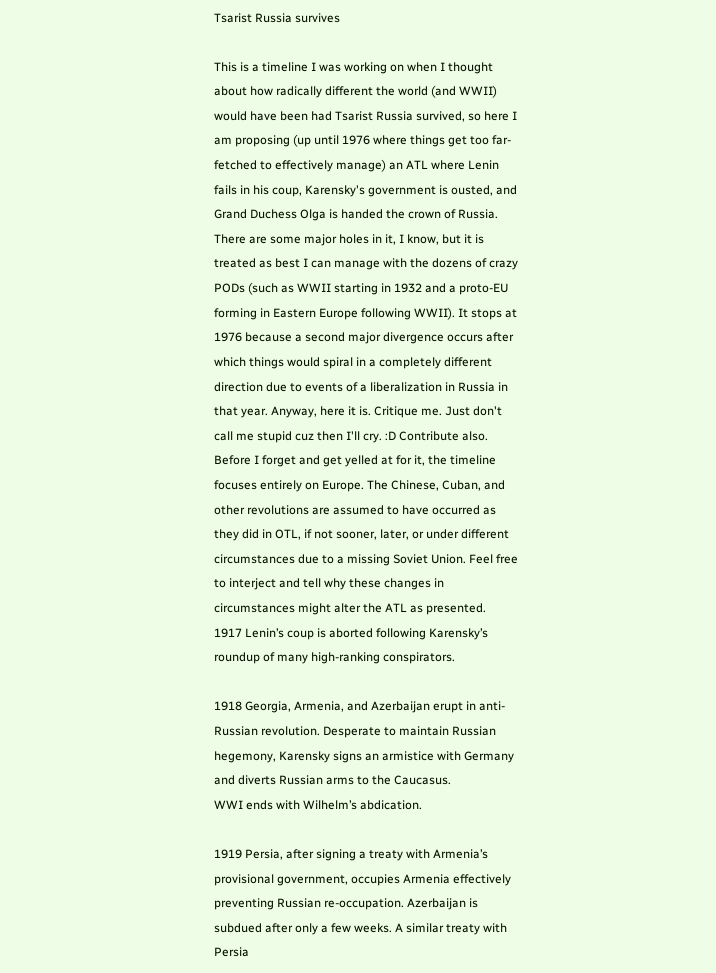Tsarist Russia survives

This is a timeline I was working on when I thought about how radically different the world (and WWII) would have been had Tsarist Russia survived, so here I am proposing (up until 1976 where things get too far-fetched to effectively manage) an ATL where Lenin fails in his coup, Karensky's government is ousted, and Grand Duchess Olga is handed the crown of Russia. There are some major holes in it, I know, but it is treated as best I can manage with the dozens of crazy PODs (such as WWII starting in 1932 and a proto-EU forming in Eastern Europe following WWII). It stops at 1976 because a second major divergence occurs after which things would spiral in a completely different direction due to events of a liberalization in Russia in that year. Anyway, here it is. Critique me. Just don't call me stupid cuz then I'll cry. :D Contribute also.
Before I forget and get yelled at for it, the timeline focuses entirely on Europe. The Chinese, Cuban, and other revolutions are assumed to have occurred as they did in OTL, if not sooner, later, or under different circumstances due to a missing Soviet Union. Feel free to interject and tell why these changes in circumstances might alter the ATL as presented.
1917 Lenin’s coup is aborted following Karensky’s roundup of many high-ranking conspirators.

1918 Georgia, Armenia, and Azerbaijan erupt in anti-Russian revolution. Desperate to maintain Russian hegemony, Karensky signs an armistice with Germany and diverts Russian arms to the Caucasus.
WWI ends with Wilhelm’s abdication.

1919 Persia, after signing a treaty with Armenia’s provisional government, occupies Armenia effectively preventing Russian re-occupation. Azerbaijan is subdued after only a few weeks. A similar treaty with Persia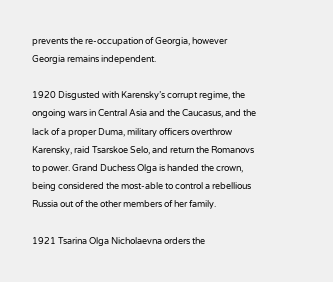prevents the re-occupation of Georgia, however Georgia remains independent.

1920 Disgusted with Karensky’s corrupt regime, the ongoing wars in Central Asia and the Caucasus, and the lack of a proper Duma, military officers overthrow Karensky, raid Tsarskoe Selo, and return the Romanovs to power. Grand Duchess Olga is handed the crown, being considered the most-able to control a rebellious Russia out of the other members of her family.

1921 Tsarina Olga Nicholaevna orders the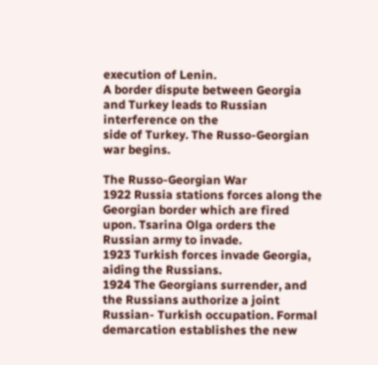execution of Lenin.
A border dispute between Georgia and Turkey leads to Russian interference on the
side of Turkey. The Russo-Georgian war begins.

The Russo-Georgian War
1922 Russia stations forces along the Georgian border which are fired upon. Tsarina Olga orders the Russian army to invade.
1923 Turkish forces invade Georgia, aiding the Russians.
1924 The Georgians surrender, and the Russians authorize a joint Russian- Turkish occupation. Formal demarcation establishes the new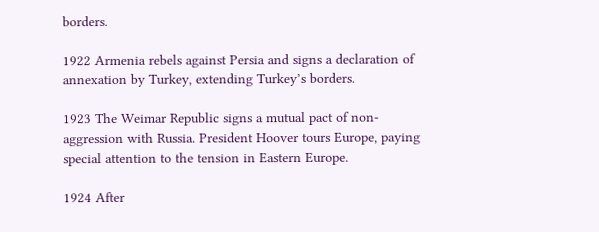borders.

1922 Armenia rebels against Persia and signs a declaration of annexation by Turkey, extending Turkey’s borders.

1923 The Weimar Republic signs a mutual pact of non-aggression with Russia. President Hoover tours Europe, paying special attention to the tension in Eastern Europe.

1924 After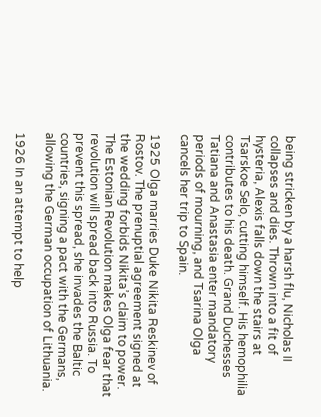being stricken by a harsh flu, Nicholas II collapses and dies. Thrown into a fit of hysteria, Alexis falls down the stairs at Tsarskoe Selo, cutting himself. His hemophilia contributes to his death. Grand Duchesses Tatiana and Anastasia enter mandatory periods of mourning, and Tsarina Olga cancels her trip to Spain.

1925 Olga marries Duke Nikita Reskinev of Rostov. The prenuptial agreement signed at the wedding forbids Nikita’s claim to power.
The Estonian Revolution makes Olga fear that revolution will spread back into Russia. To prevent this spread, she invades the Baltic countries, signing a pact with the Germans, allowing the German occupation of Lithuania.

1926 In an attempt to help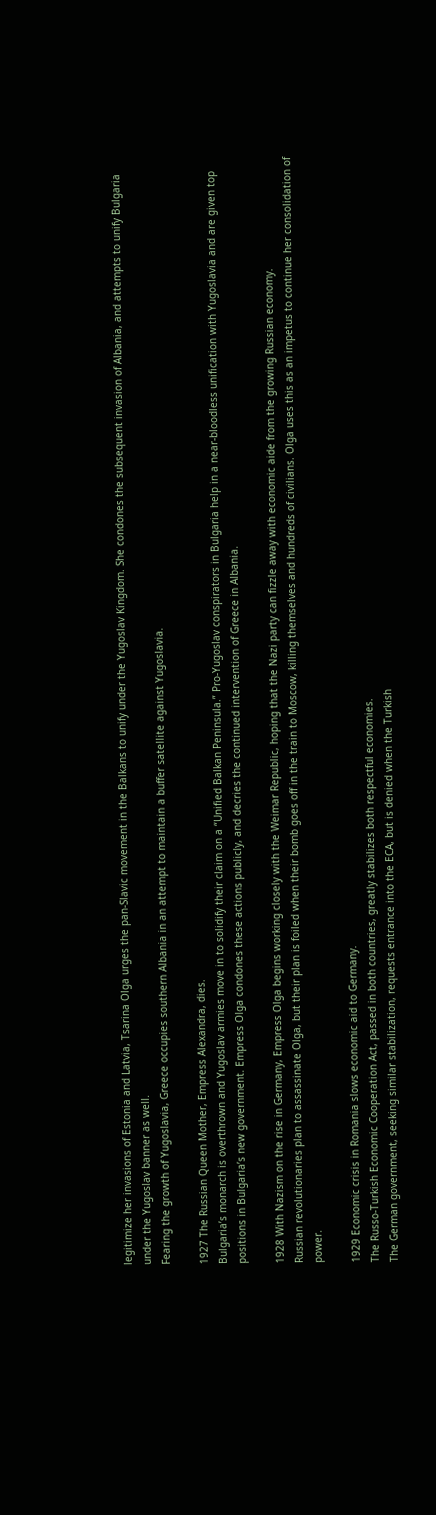legitimize her invasions of Estonia and Latvia, Tsarina Olga urges the pan-Slavic movement in the Balkans to unify under the Yugoslav Kingdom. She condones the subsequent invasion of Albania, and attempts to unify Bulgaria under the Yugoslav banner as well.
Fearing the growth of Yugoslavia, Greece occupies southern Albania in an attempt to maintain a buffer satellite against Yugoslavia.

1927 The Russian Queen Mother, Empress Alexandra, dies.
Bulgaria’s monarch is overthrown and Yugoslav armies move in to solidify their claim on a “Unified Balkan Peninsula.” Pro-Yugoslav conspirators in Bulgaria help in a near-bloodless unification with Yugoslavia and are given top positions in Bulgaria’s new government. Empress Olga condones these actions publicly, and decries the continued intervention of Greece in Albania.

1928 With Nazism on the rise in Germany, Empress Olga begins working closely with the Weimar Republic, hoping that the Nazi party can fizzle away with economic aide from the growing Russian economy.
Russian revolutionaries plan to assassinate Olga, but their plan is foiled when their bomb goes off in the train to Moscow, killing themselves and hundreds of civilians. Olga uses this as an impetus to continue her consolidation of power.

1929 Economic crisis in Romania slows economic aid to Germany.
The Russo-Turkish Economic Cooperation Act, passed in both countries, greatly stabilizes both respectful economies.
The German government, seeking similar stabilization, requests entrance into the ECA, but is denied when the Turkish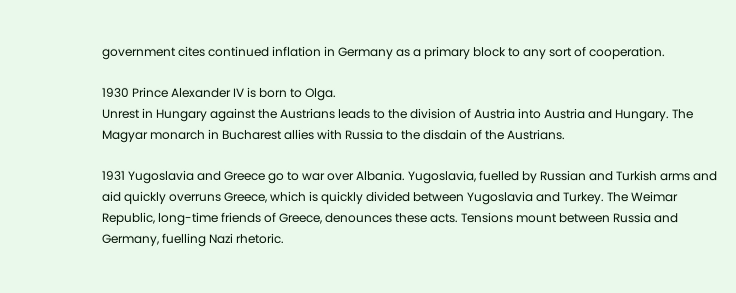government cites continued inflation in Germany as a primary block to any sort of cooperation.

1930 Prince Alexander IV is born to Olga.
Unrest in Hungary against the Austrians leads to the division of Austria into Austria and Hungary. The Magyar monarch in Bucharest allies with Russia to the disdain of the Austrians.

1931 Yugoslavia and Greece go to war over Albania. Yugoslavia, fuelled by Russian and Turkish arms and aid quickly overruns Greece, which is quickly divided between Yugoslavia and Turkey. The Weimar Republic, long-time friends of Greece, denounces these acts. Tensions mount between Russia and Germany, fuelling Nazi rhetoric.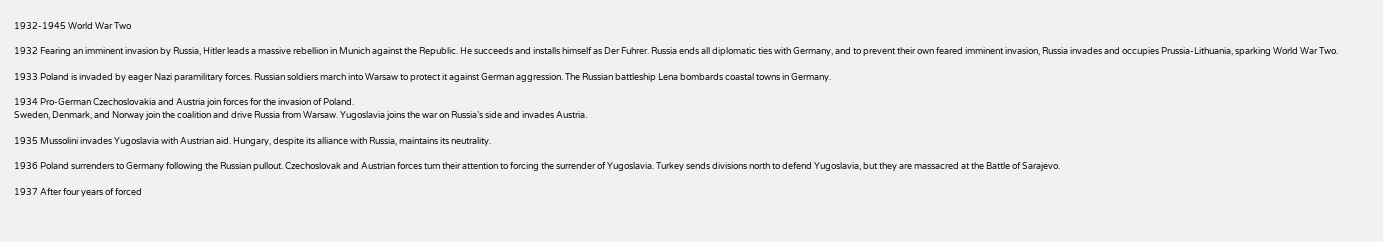1932-1945 World War Two

1932 Fearing an imminent invasion by Russia, Hitler leads a massive rebellion in Munich against the Republic. He succeeds and installs himself as Der Fuhrer. Russia ends all diplomatic ties with Germany, and to prevent their own feared imminent invasion, Russia invades and occupies Prussia-Lithuania, sparking World War Two.

1933 Poland is invaded by eager Nazi paramilitary forces. Russian soldiers march into Warsaw to protect it against German aggression. The Russian battleship Lena bombards coastal towns in Germany.

1934 Pro-German Czechoslovakia and Austria join forces for the invasion of Poland.
Sweden, Denmark, and Norway join the coalition and drive Russia from Warsaw. Yugoslavia joins the war on Russia’s side and invades Austria.

1935 Mussolini invades Yugoslavia with Austrian aid. Hungary, despite its alliance with Russia, maintains its neutrality.

1936 Poland surrenders to Germany following the Russian pullout. Czechoslovak and Austrian forces turn their attention to forcing the surrender of Yugoslavia. Turkey sends divisions north to defend Yugoslavia, but they are massacred at the Battle of Sarajevo.

1937 After four years of forced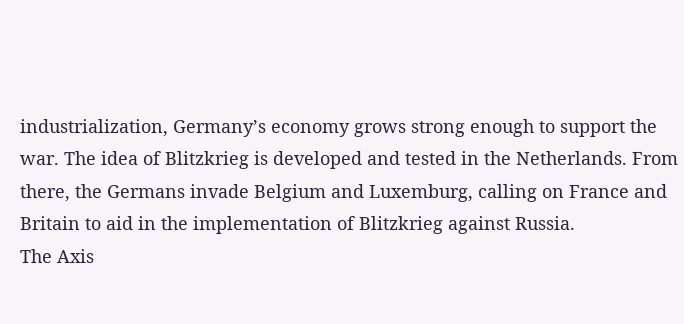industrialization, Germany’s economy grows strong enough to support the war. The idea of Blitzkrieg is developed and tested in the Netherlands. From there, the Germans invade Belgium and Luxemburg, calling on France and Britain to aid in the implementation of Blitzkrieg against Russia.
The Axis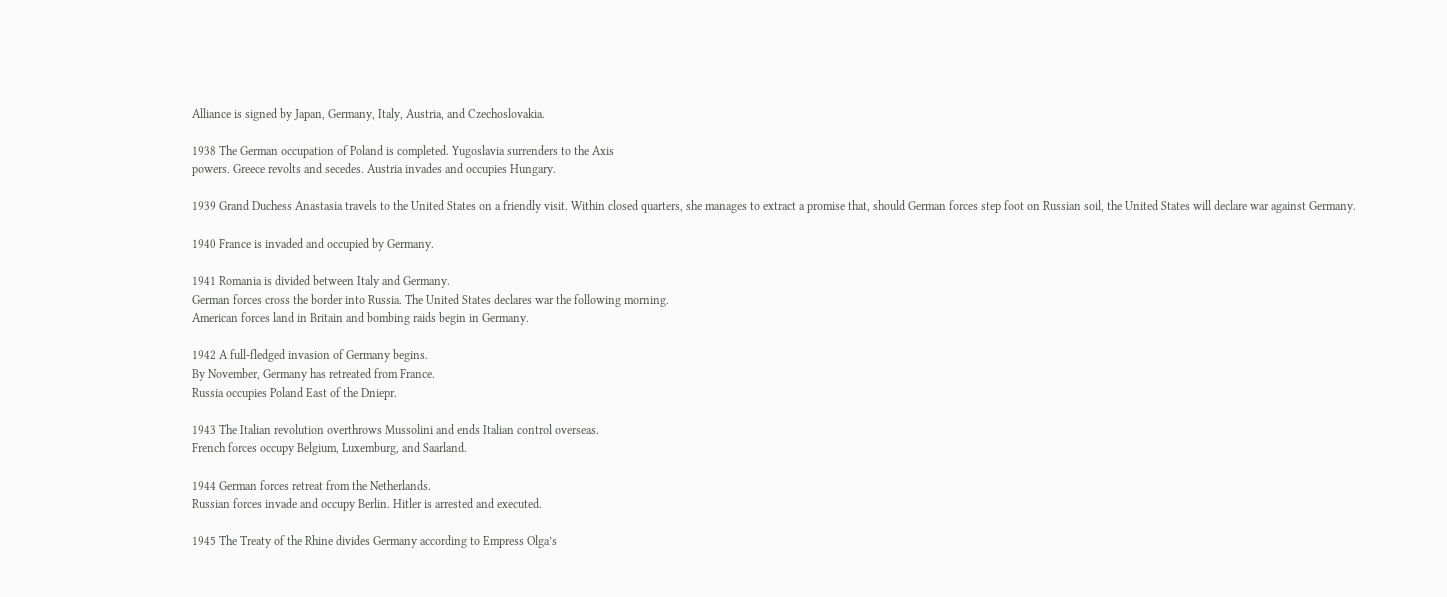Alliance is signed by Japan, Germany, Italy, Austria, and Czechoslovakia.

1938 The German occupation of Poland is completed. Yugoslavia surrenders to the Axis
powers. Greece revolts and secedes. Austria invades and occupies Hungary.

1939 Grand Duchess Anastasia travels to the United States on a friendly visit. Within closed quarters, she manages to extract a promise that, should German forces step foot on Russian soil, the United States will declare war against Germany.

1940 France is invaded and occupied by Germany.

1941 Romania is divided between Italy and Germany.
German forces cross the border into Russia. The United States declares war the following morning.
American forces land in Britain and bombing raids begin in Germany.

1942 A full-fledged invasion of Germany begins.
By November, Germany has retreated from France.
Russia occupies Poland East of the Dniepr.

1943 The Italian revolution overthrows Mussolini and ends Italian control overseas.
French forces occupy Belgium, Luxemburg, and Saarland.

1944 German forces retreat from the Netherlands.
Russian forces invade and occupy Berlin. Hitler is arrested and executed.

1945 The Treaty of the Rhine divides Germany according to Empress Olga’s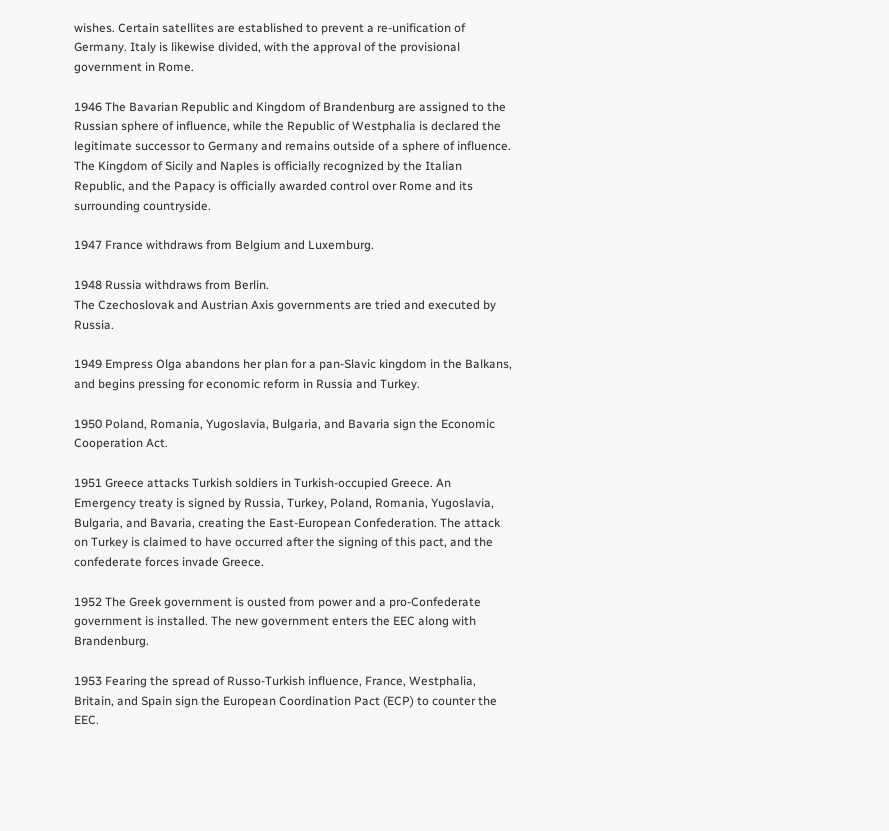wishes. Certain satellites are established to prevent a re-unification of Germany. Italy is likewise divided, with the approval of the provisional government in Rome.

1946 The Bavarian Republic and Kingdom of Brandenburg are assigned to the Russian sphere of influence, while the Republic of Westphalia is declared the legitimate successor to Germany and remains outside of a sphere of influence.
The Kingdom of Sicily and Naples is officially recognized by the Italian Republic, and the Papacy is officially awarded control over Rome and its surrounding countryside.

1947 France withdraws from Belgium and Luxemburg.

1948 Russia withdraws from Berlin.
The Czechoslovak and Austrian Axis governments are tried and executed by Russia.

1949 Empress Olga abandons her plan for a pan-Slavic kingdom in the Balkans, and begins pressing for economic reform in Russia and Turkey.

1950 Poland, Romania, Yugoslavia, Bulgaria, and Bavaria sign the Economic Cooperation Act.

1951 Greece attacks Turkish soldiers in Turkish-occupied Greece. An Emergency treaty is signed by Russia, Turkey, Poland, Romania, Yugoslavia, Bulgaria, and Bavaria, creating the East-European Confederation. The attack on Turkey is claimed to have occurred after the signing of this pact, and the confederate forces invade Greece.

1952 The Greek government is ousted from power and a pro-Confederate government is installed. The new government enters the EEC along with Brandenburg.

1953 Fearing the spread of Russo-Turkish influence, France, Westphalia, Britain, and Spain sign the European Coordination Pact (ECP) to counter the EEC.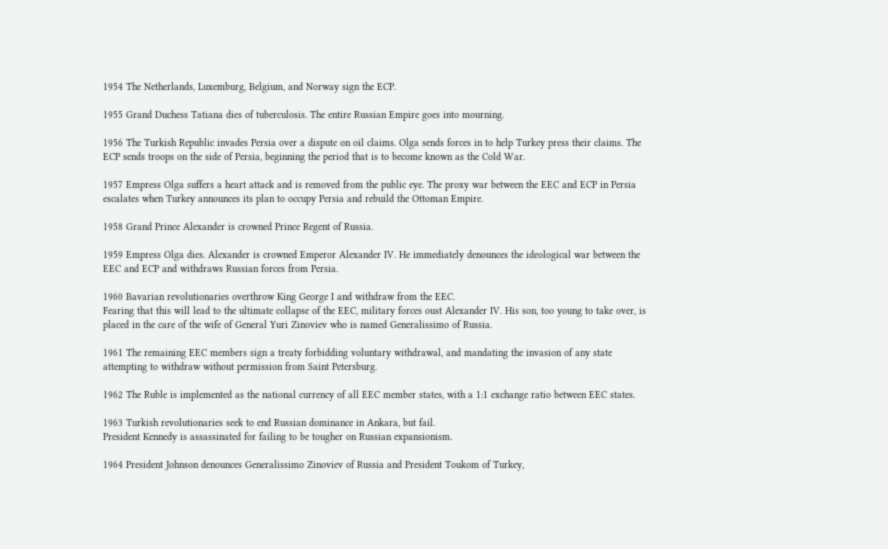1954 The Netherlands, Luxemburg, Belgium, and Norway sign the ECP.

1955 Grand Duchess Tatiana dies of tuberculosis. The entire Russian Empire goes into mourning.

1956 The Turkish Republic invades Persia over a dispute on oil claims. Olga sends forces in to help Turkey press their claims. The ECP sends troops on the side of Persia, beginning the period that is to become known as the Cold War.

1957 Empress Olga suffers a heart attack and is removed from the public eye. The proxy war between the EEC and ECP in Persia escalates when Turkey announces its plan to occupy Persia and rebuild the Ottoman Empire.

1958 Grand Prince Alexander is crowned Prince Regent of Russia.

1959 Empress Olga dies. Alexander is crowned Emperor Alexander IV. He immediately denounces the ideological war between the EEC and ECP and withdraws Russian forces from Persia.

1960 Bavarian revolutionaries overthrow King George I and withdraw from the EEC.
Fearing that this will lead to the ultimate collapse of the EEC, military forces oust Alexander IV. His son, too young to take over, is placed in the care of the wife of General Yuri Zinoviev who is named Generalissimo of Russia.

1961 The remaining EEC members sign a treaty forbidding voluntary withdrawal, and mandating the invasion of any state attempting to withdraw without permission from Saint Petersburg.

1962 The Ruble is implemented as the national currency of all EEC member states, with a 1:1 exchange ratio between EEC states.

1963 Turkish revolutionaries seek to end Russian dominance in Ankara, but fail.
President Kennedy is assassinated for failing to be tougher on Russian expansionism.

1964 President Johnson denounces Generalissimo Zinoviev of Russia and President Toukom of Turkey,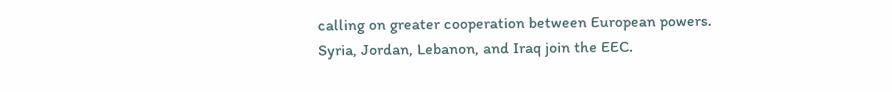calling on greater cooperation between European powers.
Syria, Jordan, Lebanon, and Iraq join the EEC.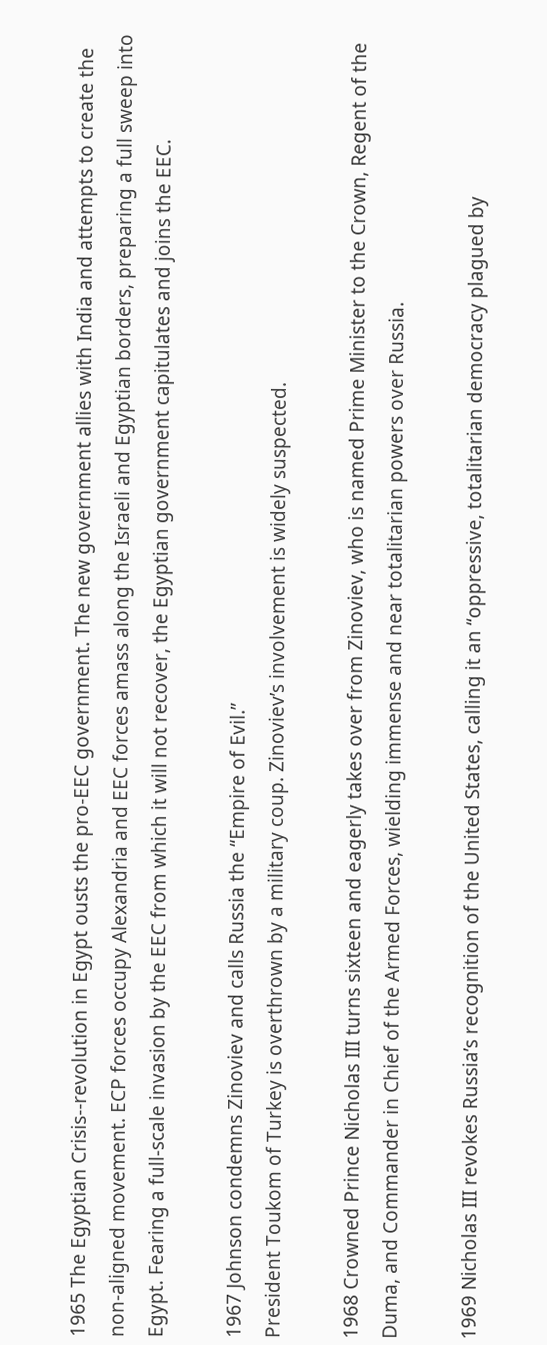1965 The Egyptian Crisis--revolution in Egypt ousts the pro-EEC government. The new government allies with India and attempts to create the non-aligned movement. ECP forces occupy Alexandria and EEC forces amass along the Israeli and Egyptian borders, preparing a full sweep into Egypt. Fearing a full-scale invasion by the EEC from which it will not recover, the Egyptian government capitulates and joins the EEC.

1967 Johnson condemns Zinoviev and calls Russia the “Empire of Evil.”
President Toukom of Turkey is overthrown by a military coup. Zinoviev’s involvement is widely suspected.

1968 Crowned Prince Nicholas III turns sixteen and eagerly takes over from Zinoviev, who is named Prime Minister to the Crown, Regent of the Duma, and Commander in Chief of the Armed Forces, wielding immense and near totalitarian powers over Russia.

1969 Nicholas III revokes Russia’s recognition of the United States, calling it an “oppressive, totalitarian democracy plagued by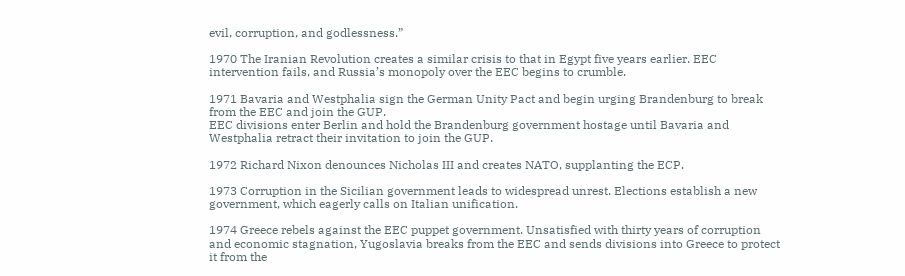evil, corruption, and godlessness.”

1970 The Iranian Revolution creates a similar crisis to that in Egypt five years earlier. EEC intervention fails, and Russia’s monopoly over the EEC begins to crumble.

1971 Bavaria and Westphalia sign the German Unity Pact and begin urging Brandenburg to break from the EEC and join the GUP.
EEC divisions enter Berlin and hold the Brandenburg government hostage until Bavaria and Westphalia retract their invitation to join the GUP.

1972 Richard Nixon denounces Nicholas III and creates NATO, supplanting the ECP.

1973 Corruption in the Sicilian government leads to widespread unrest. Elections establish a new government, which eagerly calls on Italian unification.

1974 Greece rebels against the EEC puppet government. Unsatisfied with thirty years of corruption and economic stagnation, Yugoslavia breaks from the EEC and sends divisions into Greece to protect it from the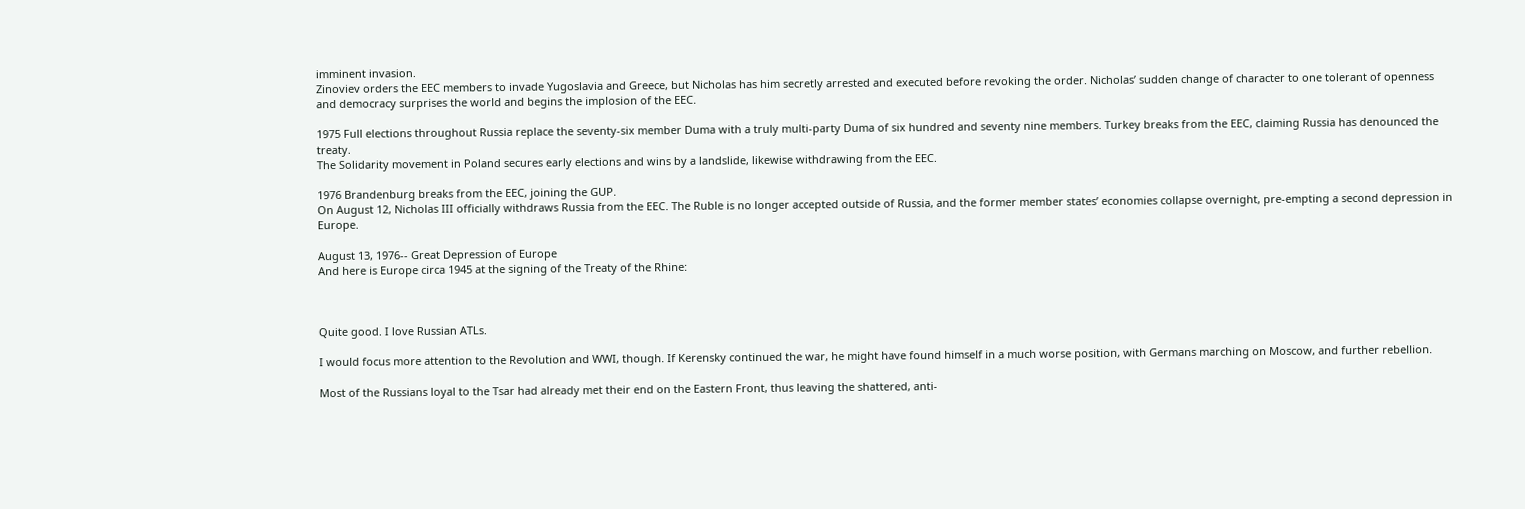imminent invasion.
Zinoviev orders the EEC members to invade Yugoslavia and Greece, but Nicholas has him secretly arrested and executed before revoking the order. Nicholas’ sudden change of character to one tolerant of openness and democracy surprises the world and begins the implosion of the EEC.

1975 Full elections throughout Russia replace the seventy-six member Duma with a truly multi-party Duma of six hundred and seventy nine members. Turkey breaks from the EEC, claiming Russia has denounced the treaty.
The Solidarity movement in Poland secures early elections and wins by a landslide, likewise withdrawing from the EEC.

1976 Brandenburg breaks from the EEC, joining the GUP.
On August 12, Nicholas III officially withdraws Russia from the EEC. The Ruble is no longer accepted outside of Russia, and the former member states’ economies collapse overnight, pre-empting a second depression in Europe.

August 13, 1976-- Great Depression of Europe
And here is Europe circa 1945 at the signing of the Treaty of the Rhine:



Quite good. I love Russian ATLs.

I would focus more attention to the Revolution and WWI, though. If Kerensky continued the war, he might have found himself in a much worse position, with Germans marching on Moscow, and further rebellion.

Most of the Russians loyal to the Tsar had already met their end on the Eastern Front, thus leaving the shattered, anti-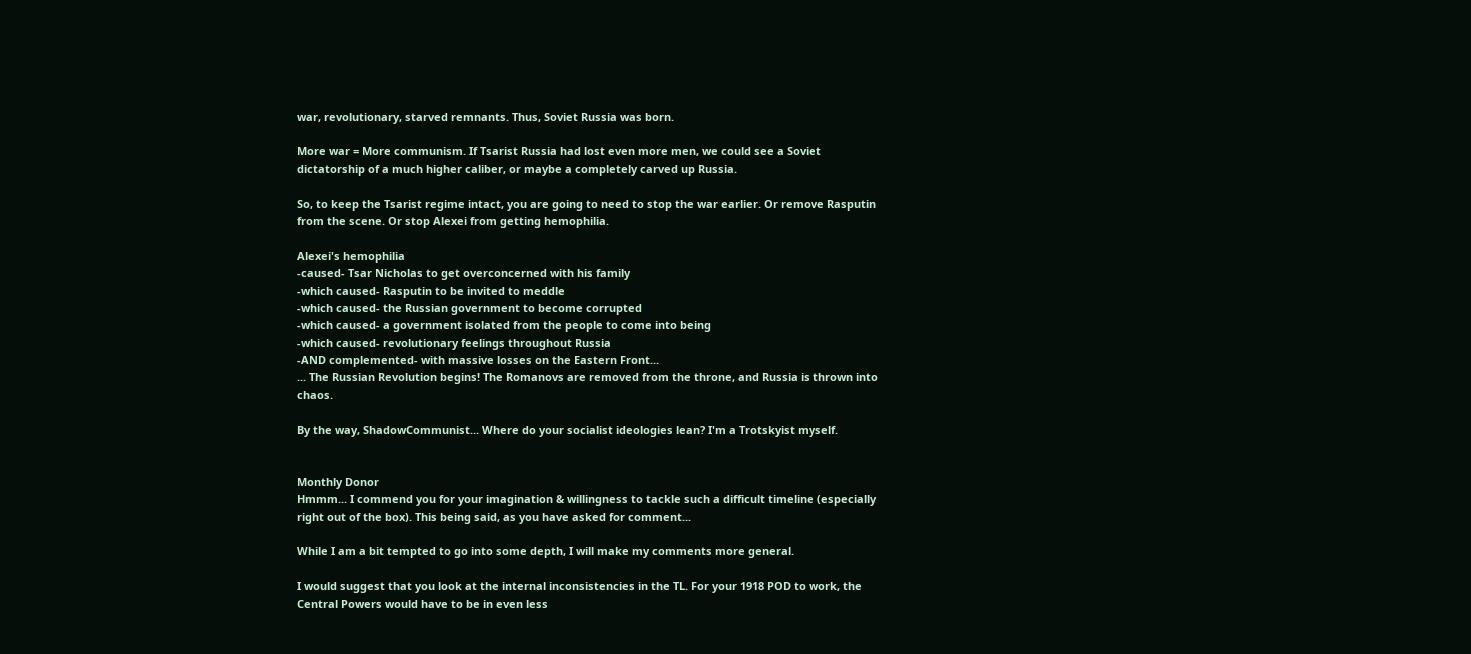war, revolutionary, starved remnants. Thus, Soviet Russia was born.

More war = More communism. If Tsarist Russia had lost even more men, we could see a Soviet dictatorship of a much higher caliber, or maybe a completely carved up Russia.

So, to keep the Tsarist regime intact, you are going to need to stop the war earlier. Or remove Rasputin from the scene. Or stop Alexei from getting hemophilia.

Alexei's hemophilia
-caused- Tsar Nicholas to get overconcerned with his family
-which caused- Rasputin to be invited to meddle
-which caused- the Russian government to become corrupted
-which caused- a government isolated from the people to come into being
-which caused- revolutionary feelings throughout Russia
-AND complemented- with massive losses on the Eastern Front...
... The Russian Revolution begins! The Romanovs are removed from the throne, and Russia is thrown into chaos.

By the way, ShadowCommunist... Where do your socialist ideologies lean? I'm a Trotskyist myself.


Monthly Donor
Hmmm... I commend you for your imagination & willingness to tackle such a difficult timeline (especially right out of the box). This being said, as you have asked for comment...

While I am a bit tempted to go into some depth, I will make my comments more general.

I would suggest that you look at the internal inconsistencies in the TL. For your 1918 POD to work, the Central Powers would have to be in even less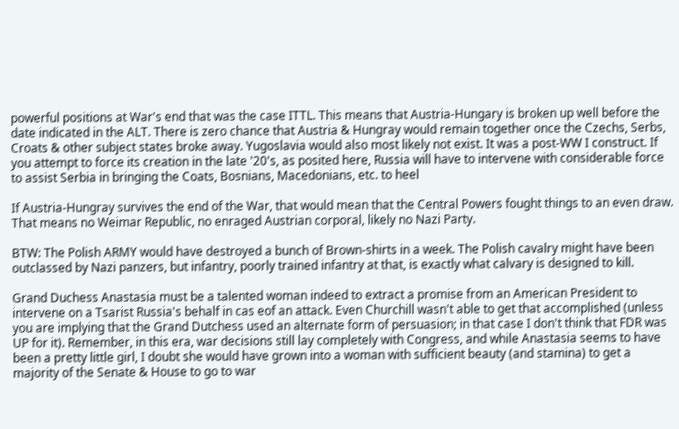powerful positions at War's end that was the case ITTL. This means that Austria-Hungary is broken up well before the date indicated in the ALT. There is zero chance that Austria & Hungray would remain together once the Czechs, Serbs, Croats & other subject states broke away. Yugoslavia would also most likely not exist. It was a post-WW I construct. If you attempt to force its creation in the late '20's, as posited here, Russia will have to intervene with considerable force to assist Serbia in bringing the Coats, Bosnians, Macedonians, etc. to heel

If Austria-Hungray survives the end of the War, that would mean that the Central Powers fought things to an even draw. That means no Weimar Republic, no enraged Austrian corporal, likely no Nazi Party.

BTW: The Polish ARMY would have destroyed a bunch of Brown-shirts in a week. The Polish cavalry might have been outclassed by Nazi panzers, but infantry, poorly trained infantry at that, is exactly what calvary is designed to kill.

Grand Duchess Anastasia must be a talented woman indeed to extract a promise from an American President to intervene on a Tsarist Russia's behalf in cas eof an attack. Even Churchill wasn't able to get that accomplished (unless you are implying that the Grand Dutchess used an alternate form of persuasion; in that case I don't think that FDR was UP for it). Remember, in this era, war decisions still lay completely with Congress, and while Anastasia seems to have been a pretty little girl, I doubt she would have grown into a woman with sufficient beauty (and stamina) to get a majority of the Senate & House to go to war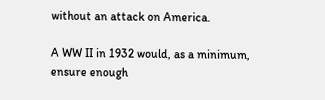without an attack on America.

A WW II in 1932 would, as a minimum, ensure enough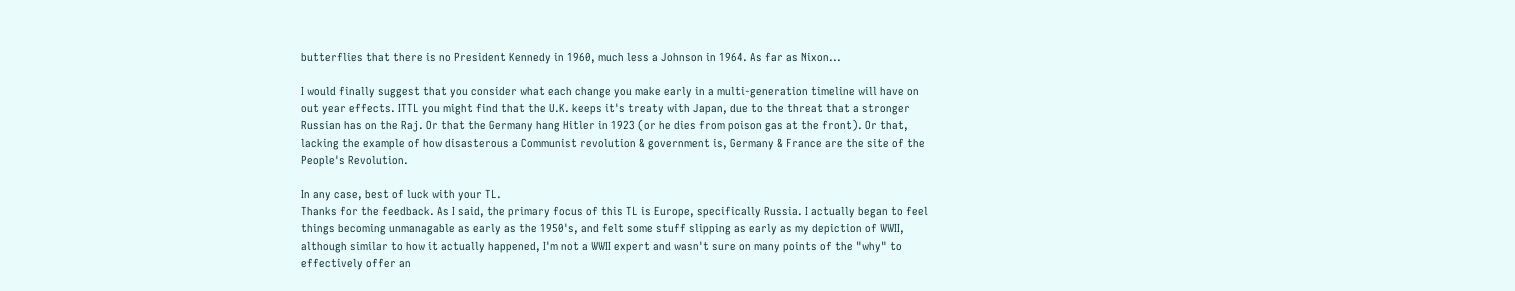butterflies that there is no President Kennedy in 1960, much less a Johnson in 1964. As far as Nixon...

I would finally suggest that you consider what each change you make early in a multi-generation timeline will have on out year effects. ITTL you might find that the U.K. keeps it's treaty with Japan, due to the threat that a stronger Russian has on the Raj. Or that the Germany hang Hitler in 1923 (or he dies from poison gas at the front). Or that, lacking the example of how disasterous a Communist revolution & government is, Germany & France are the site of the People's Revolution.

In any case, best of luck with your TL.
Thanks for the feedback. As I said, the primary focus of this TL is Europe, specifically Russia. I actually began to feel things becoming unmanagable as early as the 1950's, and felt some stuff slipping as early as my depiction of WWII, although similar to how it actually happened, I'm not a WWII expert and wasn't sure on many points of the "why" to effectively offer an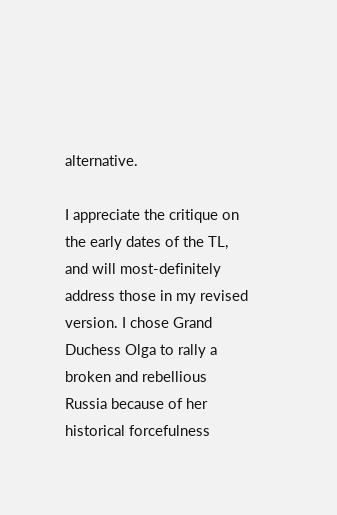alternative.

I appreciate the critique on the early dates of the TL, and will most-definitely address those in my revised version. I chose Grand Duchess Olga to rally a broken and rebellious Russia because of her historical forcefulness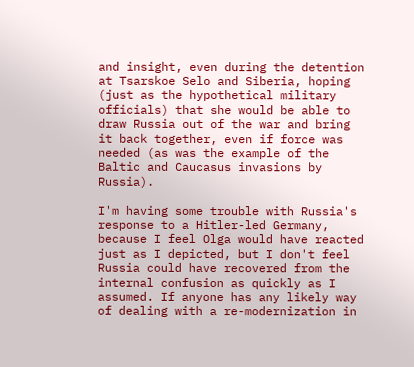and insight, even during the detention at Tsarskoe Selo and Siberia, hoping (just as the hypothetical military officials) that she would be able to draw Russia out of the war and bring it back together, even if force was needed (as was the example of the Baltic and Caucasus invasions by Russia).

I'm having some trouble with Russia's response to a Hitler-led Germany, because I feel Olga would have reacted just as I depicted, but I don't feel Russia could have recovered from the internal confusion as quickly as I assumed. If anyone has any likely way of dealing with a re-modernization in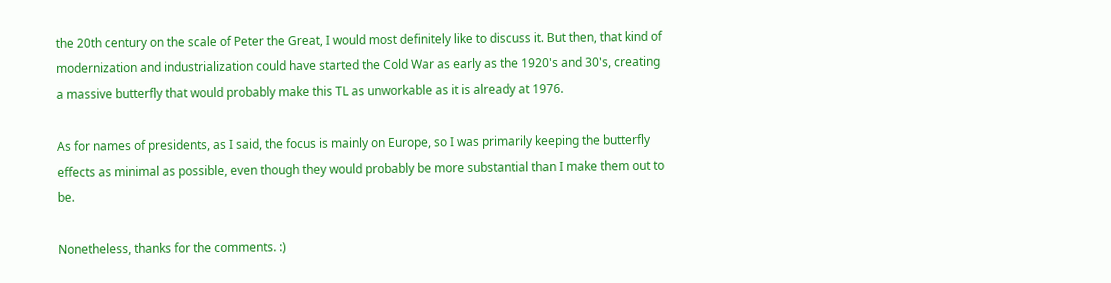the 20th century on the scale of Peter the Great, I would most definitely like to discuss it. But then, that kind of modernization and industrialization could have started the Cold War as early as the 1920's and 30's, creating a massive butterfly that would probably make this TL as unworkable as it is already at 1976.

As for names of presidents, as I said, the focus is mainly on Europe, so I was primarily keeping the butterfly effects as minimal as possible, even though they would probably be more substantial than I make them out to be.

Nonetheless, thanks for the comments. :)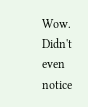Wow. Didn't even notice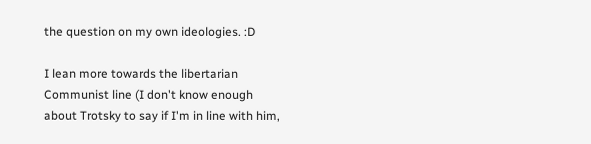the question on my own ideologies. :D

I lean more towards the libertarian Communist line (I don't know enough about Trotsky to say if I'm in line with him,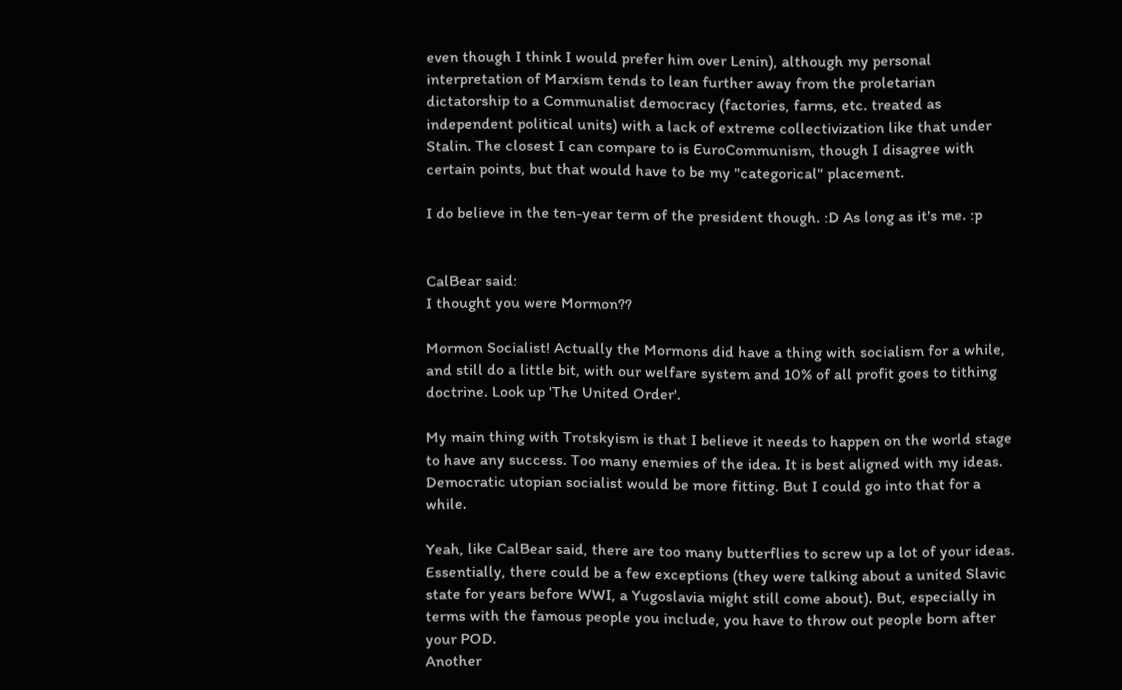even though I think I would prefer him over Lenin), although my personal interpretation of Marxism tends to lean further away from the proletarian dictatorship to a Communalist democracy (factories, farms, etc. treated as independent political units) with a lack of extreme collectivization like that under Stalin. The closest I can compare to is EuroCommunism, though I disagree with certain points, but that would have to be my "categorical" placement.

I do believe in the ten-year term of the president though. :D As long as it's me. :p


CalBear said:
I thought you were Mormon??

Mormon Socialist! Actually the Mormons did have a thing with socialism for a while, and still do a little bit, with our welfare system and 10% of all profit goes to tithing doctrine. Look up 'The United Order'.

My main thing with Trotskyism is that I believe it needs to happen on the world stage to have any success. Too many enemies of the idea. It is best aligned with my ideas. Democratic utopian socialist would be more fitting. But I could go into that for a while.

Yeah, like CalBear said, there are too many butterflies to screw up a lot of your ideas. Essentially, there could be a few exceptions (they were talking about a united Slavic state for years before WWI, a Yugoslavia might still come about). But, especially in terms with the famous people you include, you have to throw out people born after your POD.
Another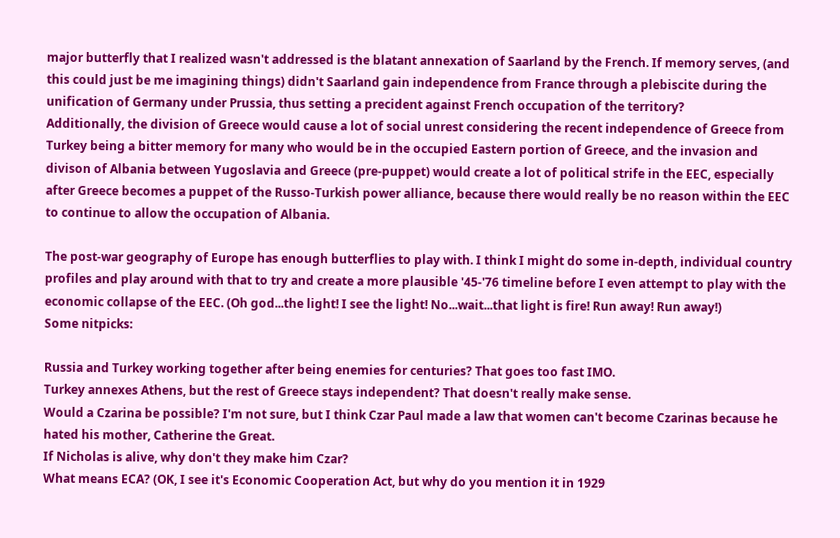major butterfly that I realized wasn't addressed is the blatant annexation of Saarland by the French. If memory serves, (and this could just be me imagining things) didn't Saarland gain independence from France through a plebiscite during the unification of Germany under Prussia, thus setting a precident against French occupation of the territory?
Additionally, the division of Greece would cause a lot of social unrest considering the recent independence of Greece from Turkey being a bitter memory for many who would be in the occupied Eastern portion of Greece, and the invasion and divison of Albania between Yugoslavia and Greece (pre-puppet) would create a lot of political strife in the EEC, especially after Greece becomes a puppet of the Russo-Turkish power alliance, because there would really be no reason within the EEC to continue to allow the occupation of Albania.

The post-war geography of Europe has enough butterflies to play with. I think I might do some in-depth, individual country profiles and play around with that to try and create a more plausible '45-'76 timeline before I even attempt to play with the economic collapse of the EEC. (Oh god...the light! I see the light! No...wait...that light is fire! Run away! Run away!)
Some nitpicks:

Russia and Turkey working together after being enemies for centuries? That goes too fast IMO.
Turkey annexes Athens, but the rest of Greece stays independent? That doesn't really make sense.
Would a Czarina be possible? I'm not sure, but I think Czar Paul made a law that women can't become Czarinas because he hated his mother, Catherine the Great.
If Nicholas is alive, why don't they make him Czar?
What means ECA? (OK, I see it's Economic Cooperation Act, but why do you mention it in 1929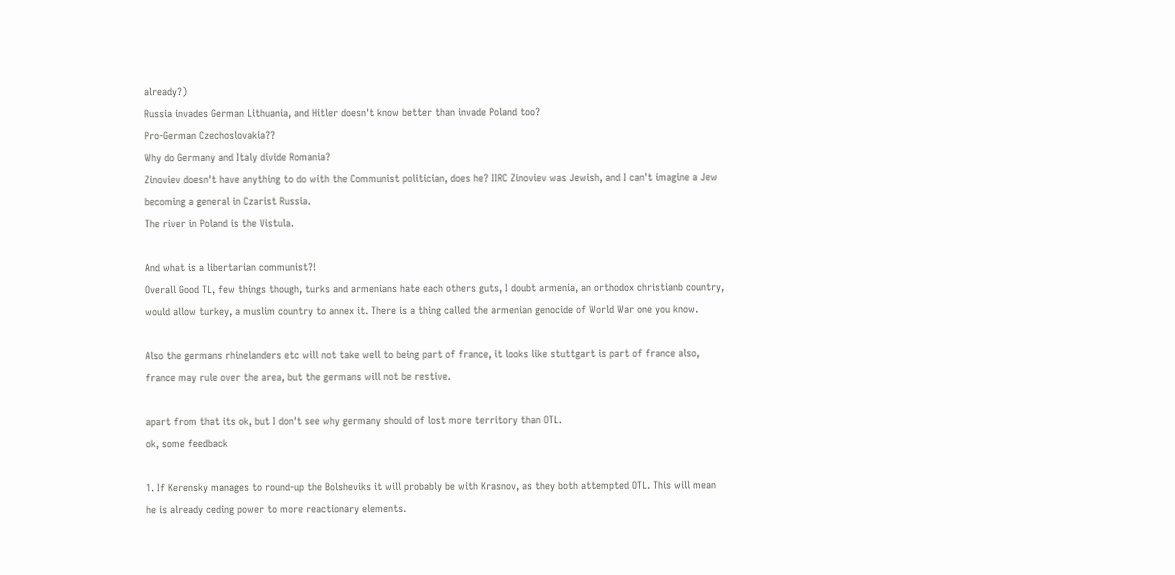already?)
Russia invades German Lithuania, and Hitler doesn't know better than invade Poland too?
Pro-German Czechoslovakia??
Why do Germany and Italy divide Romania?
Zinoviev doesn't have anything to do with the Communist politician, does he? IIRC Zinoviev was Jewish, and I can't imagine a Jew becoming a general in Czarist Russia.
The river in Poland is the Vistula.

And what is a libertarian communist?!
Overall Good TL, few things though, turks and armenians hate each others guts, I doubt armenia, an orthodox christianb country, would allow turkey, a muslim country to annex it. There is a thing called the armenian genocide of World War one you know.

Also the germans rhinelanders etc will not take well to being part of france, it looks like stuttgart is part of france also, france may rule over the area, but the germans will not be restive.

apart from that its ok, but I don't see why germany should of lost more territory than OTL.
ok, some feedback

1. If Kerensky manages to round-up the Bolsheviks it will probably be with Krasnov, as they both attempted OTL. This will mean he is already ceding power to more reactionary elements.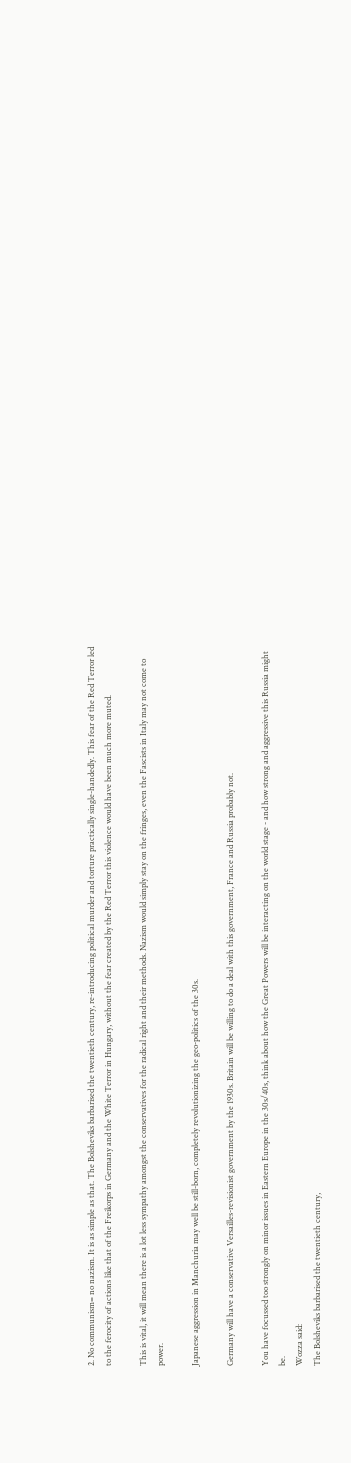2. No communism= no nazism. It is as simple as that. The Bolsheviks barbarised the twentieth century, re-introducing political murder and torture practically single-handedly. This fear of the Red Terror led to the ferocity of actions like that of the Freikorps in Germany and the White Terror in Hungary, without the fear created by the Red Terror this violence would have been much more muted.

This is vital, it will mean there is a lot less sympathy amongst the conservatives for the radical right and their methods. Nazism would simply stay on the fringes, even the Fascists in Italy may not come to power.

Japanese aggression in Manchuria may well be still-born, completely revolutionizing the geo-politics of the 30s.

Germany will have a conservative Versailles-revisionist government by the 1930s. Britain will be willing to do a deal with this government, France and Russia probably not.

You have focussed too strongly on minor issues in Eastern Europe in the 30s/40s, think about how the Great Powers will be interacting on the world stage - and how strong and aggressive this Russia might be.
Wozza said:
The Bolsheviks barbarised the twentieth century,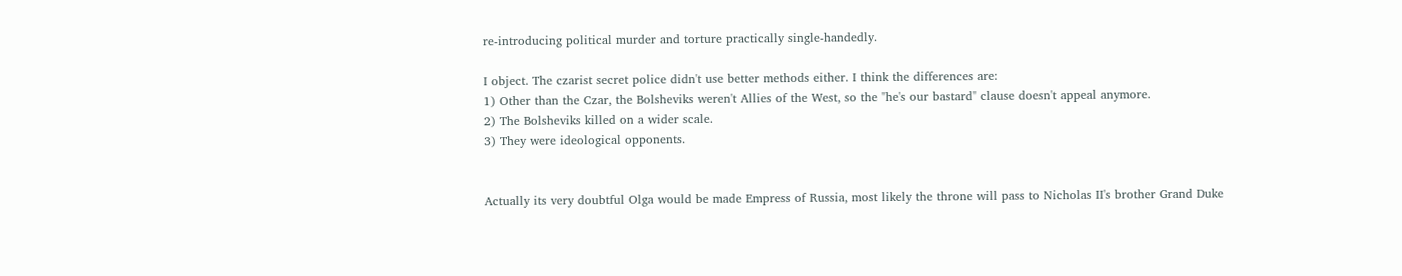re-introducing political murder and torture practically single-handedly.

I object. The czarist secret police didn't use better methods either. I think the differences are:
1) Other than the Czar, the Bolsheviks weren't Allies of the West, so the "he's our bastard" clause doesn't appeal anymore.
2) The Bolsheviks killed on a wider scale.
3) They were ideological opponents.


Actually its very doubtful Olga would be made Empress of Russia, most likely the throne will pass to Nicholas II's brother Grand Duke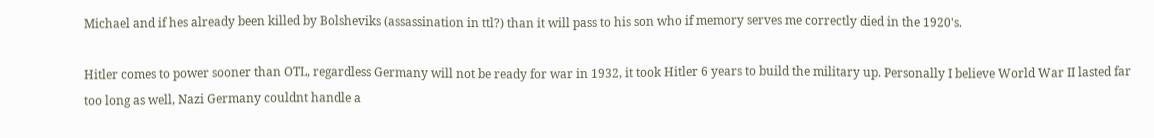Michael and if hes already been killed by Bolsheviks (assassination in ttl?) than it will pass to his son who if memory serves me correctly died in the 1920's.

Hitler comes to power sooner than OTL, regardless Germany will not be ready for war in 1932, it took Hitler 6 years to build the military up. Personally I believe World War II lasted far too long as well, Nazi Germany couldnt handle a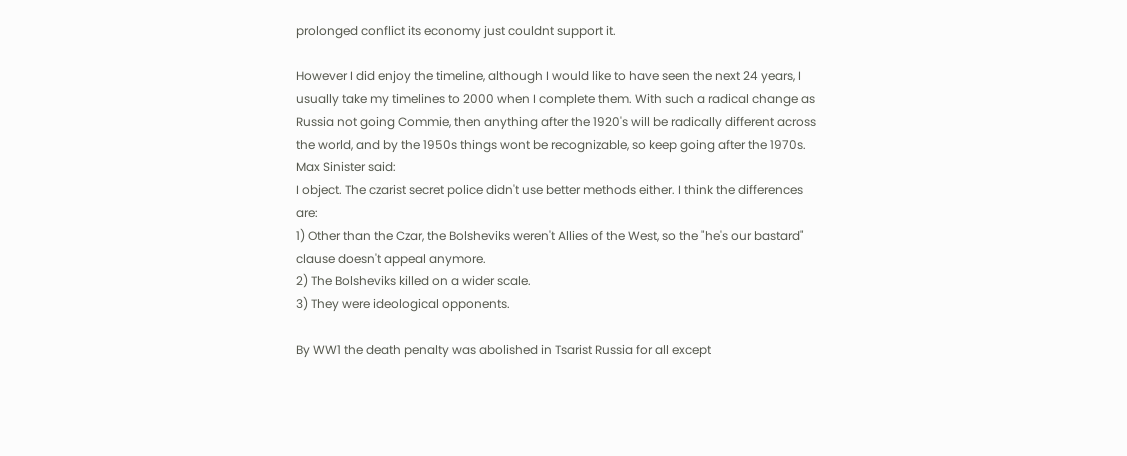prolonged conflict its economy just couldnt support it.

However I did enjoy the timeline, although I would like to have seen the next 24 years, I usually take my timelines to 2000 when I complete them. With such a radical change as Russia not going Commie, then anything after the 1920's will be radically different across the world, and by the 1950s things wont be recognizable, so keep going after the 1970s.
Max Sinister said:
I object. The czarist secret police didn't use better methods either. I think the differences are:
1) Other than the Czar, the Bolsheviks weren't Allies of the West, so the "he's our bastard" clause doesn't appeal anymore.
2) The Bolsheviks killed on a wider scale.
3) They were ideological opponents.

By WW1 the death penalty was abolished in Tsarist Russia for all except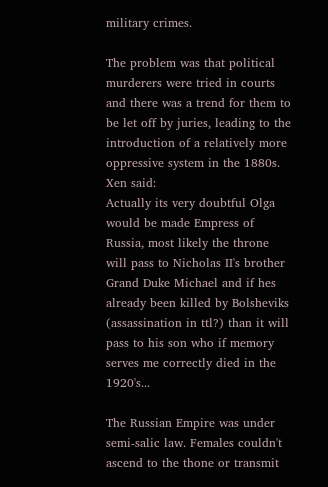military crimes.

The problem was that political murderers were tried in courts and there was a trend for them to be let off by juries, leading to the introduction of a relatively more oppressive system in the 1880s.
Xen said:
Actually its very doubtful Olga would be made Empress of Russia, most likely the throne will pass to Nicholas II's brother Grand Duke Michael and if hes already been killed by Bolsheviks (assassination in ttl?) than it will pass to his son who if memory serves me correctly died in the 1920's...

The Russian Empire was under semi-salic law. Females couldn't ascend to the thone or transmit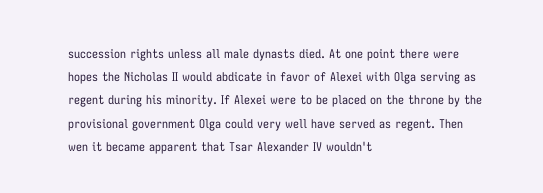succession rights unless all male dynasts died. At one point there were hopes the Nicholas II would abdicate in favor of Alexei with Olga serving as regent during his minority. If Alexei were to be placed on the throne by the provisional government Olga could very well have served as regent. Then wen it became apparent that Tsar Alexander IV wouldn't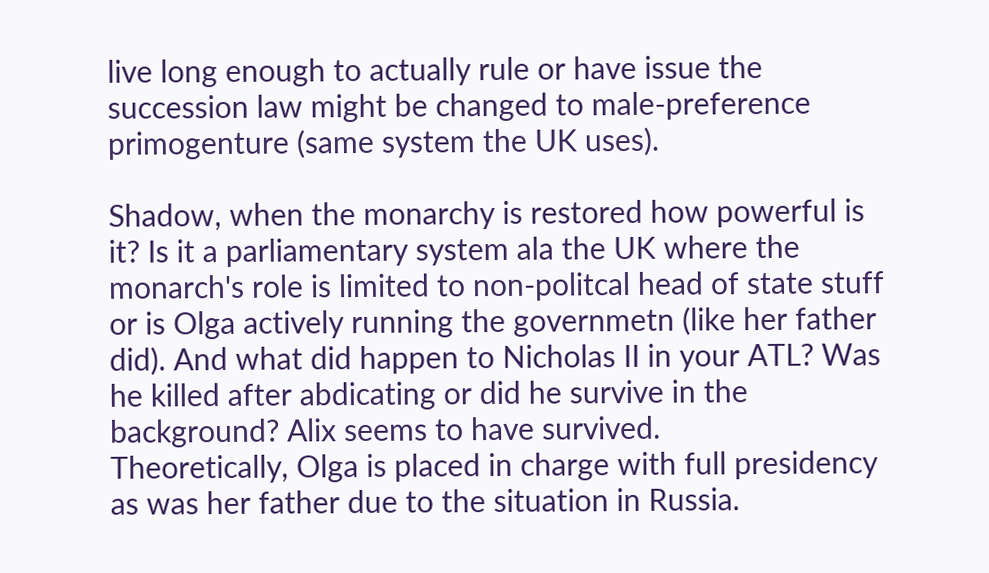live long enough to actually rule or have issue the succession law might be changed to male-preference primogenture (same system the UK uses).

Shadow, when the monarchy is restored how powerful is it? Is it a parliamentary system ala the UK where the monarch's role is limited to non-politcal head of state stuff or is Olga actively running the governmetn (like her father did). And what did happen to Nicholas II in your ATL? Was he killed after abdicating or did he survive in the background? Alix seems to have survived.
Theoretically, Olga is placed in charge with full presidency as was her father due to the situation in Russia.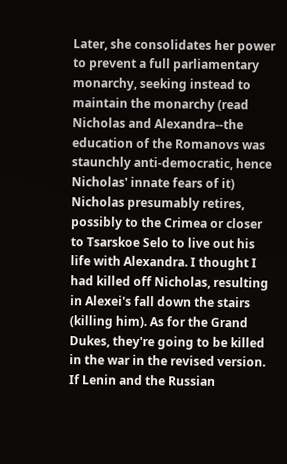Later, she consolidates her power to prevent a full parliamentary monarchy, seeking instead to maintain the monarchy (read Nicholas and Alexandra--the education of the Romanovs was staunchly anti-democratic, hence Nicholas' innate fears of it)
Nicholas presumably retires, possibly to the Crimea or closer to Tsarskoe Selo to live out his life with Alexandra. I thought I had killed off Nicholas, resulting in Alexei's fall down the stairs (killing him). As for the Grand Dukes, they're going to be killed in the war in the revised version.
If Lenin and the Russian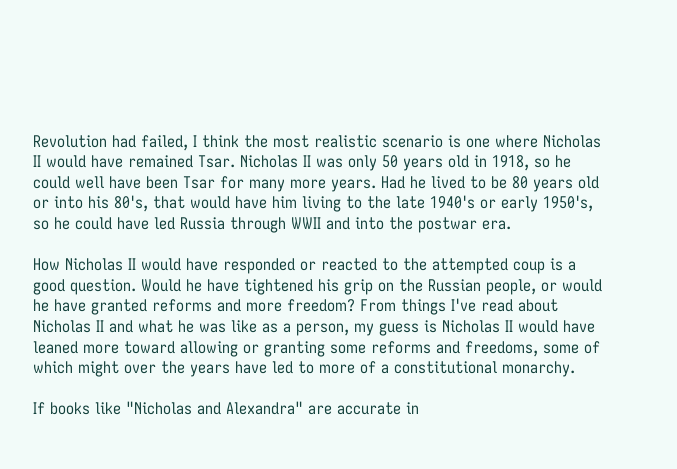Revolution had failed, I think the most realistic scenario is one where Nicholas II would have remained Tsar. Nicholas II was only 50 years old in 1918, so he could well have been Tsar for many more years. Had he lived to be 80 years old or into his 80's, that would have him living to the late 1940's or early 1950's, so he could have led Russia through WWII and into the postwar era.

How Nicholas II would have responded or reacted to the attempted coup is a good question. Would he have tightened his grip on the Russian people, or would he have granted reforms and more freedom? From things I've read about Nicholas II and what he was like as a person, my guess is Nicholas II would have leaned more toward allowing or granting some reforms and freedoms, some of which might over the years have led to more of a constitutional monarchy.

If books like "Nicholas and Alexandra" are accurate in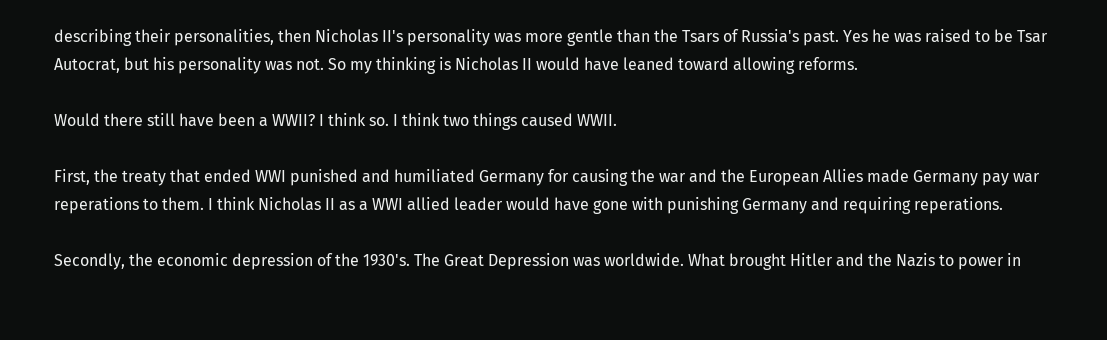describing their personalities, then Nicholas II's personality was more gentle than the Tsars of Russia's past. Yes he was raised to be Tsar Autocrat, but his personality was not. So my thinking is Nicholas II would have leaned toward allowing reforms.

Would there still have been a WWII? I think so. I think two things caused WWII.

First, the treaty that ended WWI punished and humiliated Germany for causing the war and the European Allies made Germany pay war reperations to them. I think Nicholas II as a WWI allied leader would have gone with punishing Germany and requiring reperations.

Secondly, the economic depression of the 1930's. The Great Depression was worldwide. What brought Hitler and the Nazis to power in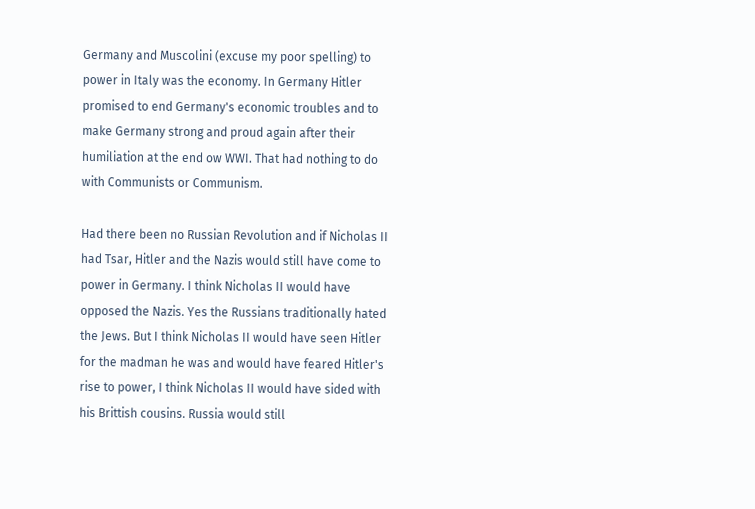Germany and Muscolini (excuse my poor spelling) to power in Italy was the economy. In Germany Hitler promised to end Germany's economic troubles and to make Germany strong and proud again after their humiliation at the end ow WWI. That had nothing to do with Communists or Communism.

Had there been no Russian Revolution and if Nicholas II had Tsar, Hitler and the Nazis would still have come to power in Germany. I think Nicholas II would have opposed the Nazis. Yes the Russians traditionally hated the Jews. But I think Nicholas II would have seen Hitler for the madman he was and would have feared Hitler's rise to power, I think Nicholas II would have sided with his Brittish cousins. Russia would still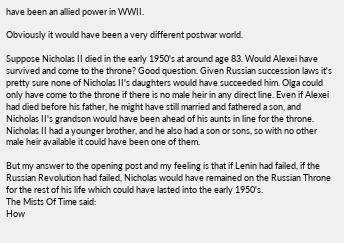have been an allied power in WWII.

Obviously it would have been a very different postwar world.

Suppose Nicholas II died in the early 1950's at around age 83. Would Alexei have survived and come to the throne? Good question. Given Russian succession laws it's pretty sure none of Nicholas II's daughters would have succeeded him. Olga could only have come to the throne if there is no male heir in any direct line. Even if Alexei had died before his father, he might have still married and fathered a son, and Nicholas II's grandson would have been ahead of his aunts in line for the throne. Nicholas II had a younger brother, and he also had a son or sons, so with no other male heir available it could have been one of them.

But my answer to the opening post and my feeling is that if Lenin had failed, if the Russian Revolution had failed, Nicholas would have remained on the Russian Throne for the rest of his life which could have lasted into the early 1950's.
The Mists Of Time said:
How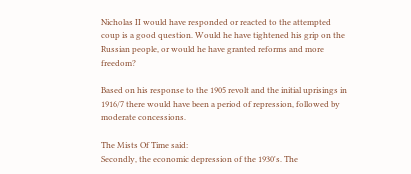Nicholas II would have responded or reacted to the attempted coup is a good question. Would he have tightened his grip on the Russian people, or would he have granted reforms and more freedom?

Based on his response to the 1905 revolt and the initial uprisings in 1916/7 there would have been a period of repression, followed by moderate concessions.

The Mists Of Time said:
Secondly, the economic depression of the 1930's. The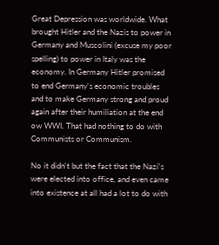Great Depression was worldwide. What brought Hitler and the Nazis to power in Germany and Muscolini (excuse my poor spelling) to power in Italy was the economy. In Germany Hitler promised to end Germany's economic troubles and to make Germany strong and proud again after their humiliation at the end ow WWI. That had nothing to do with Communists or Communism.

No it didn't but the fact that the Nazi's were elected into office, and even came into existence at all had a lot to do with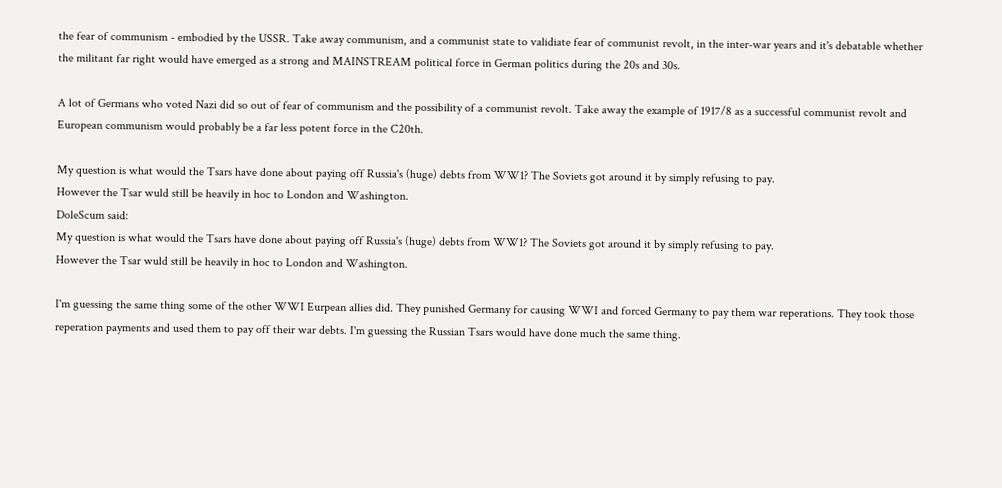the fear of communism - embodied by the USSR. Take away communism, and a communist state to validiate fear of communist revolt, in the inter-war years and it's debatable whether the militant far right would have emerged as a strong and MAINSTREAM political force in German politics during the 20s and 30s.

A lot of Germans who voted Nazi did so out of fear of communism and the possibility of a communist revolt. Take away the example of 1917/8 as a successful communist revolt and European communism would probably be a far less potent force in the C20th.

My question is what would the Tsars have done about paying off Russia's (huge) debts from WW1? The Soviets got around it by simply refusing to pay.
However the Tsar wuld still be heavily in hoc to London and Washington.
DoleScum said:
My question is what would the Tsars have done about paying off Russia's (huge) debts from WW1? The Soviets got around it by simply refusing to pay.
However the Tsar wuld still be heavily in hoc to London and Washington.

I'm guessing the same thing some of the other WWI Eurpean allies did. They punished Germany for causing WWI and forced Germany to pay them war reperations. They took those reperation payments and used them to pay off their war debts. I'm guessing the Russian Tsars would have done much the same thing.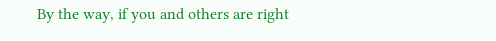By the way, if you and others are right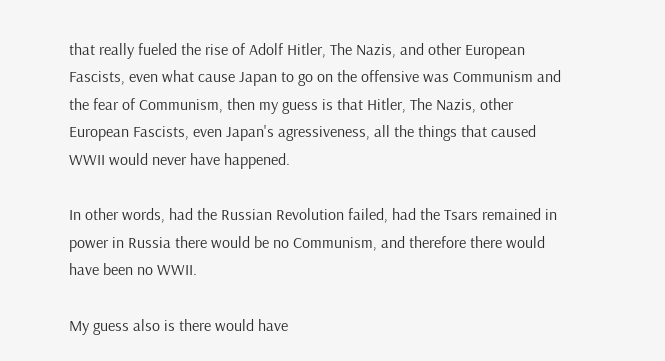that really fueled the rise of Adolf Hitler, The Nazis, and other European Fascists, even what cause Japan to go on the offensive was Communism and the fear of Communism, then my guess is that Hitler, The Nazis, other European Fascists, even Japan's agressiveness, all the things that caused WWII would never have happened.

In other words, had the Russian Revolution failed, had the Tsars remained in power in Russia there would be no Communism, and therefore there would have been no WWII.

My guess also is there would have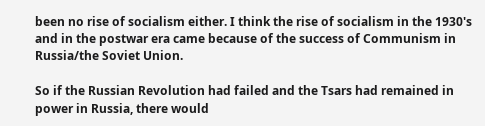been no rise of socialism either. I think the rise of socialism in the 1930's and in the postwar era came because of the success of Communism in Russia/the Soviet Union.

So if the Russian Revolution had failed and the Tsars had remained in power in Russia, there would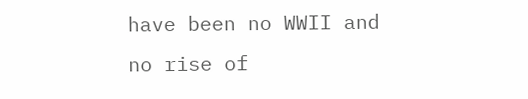have been no WWII and no rise of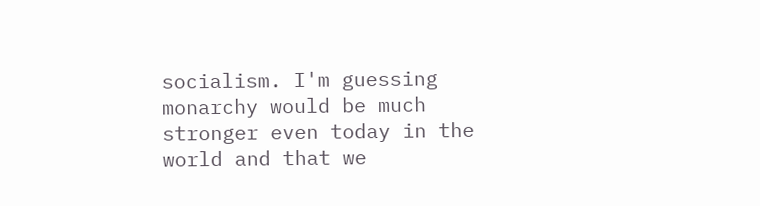socialism. I'm guessing monarchy would be much stronger even today in the world and that we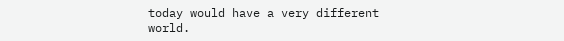today would have a very different world.